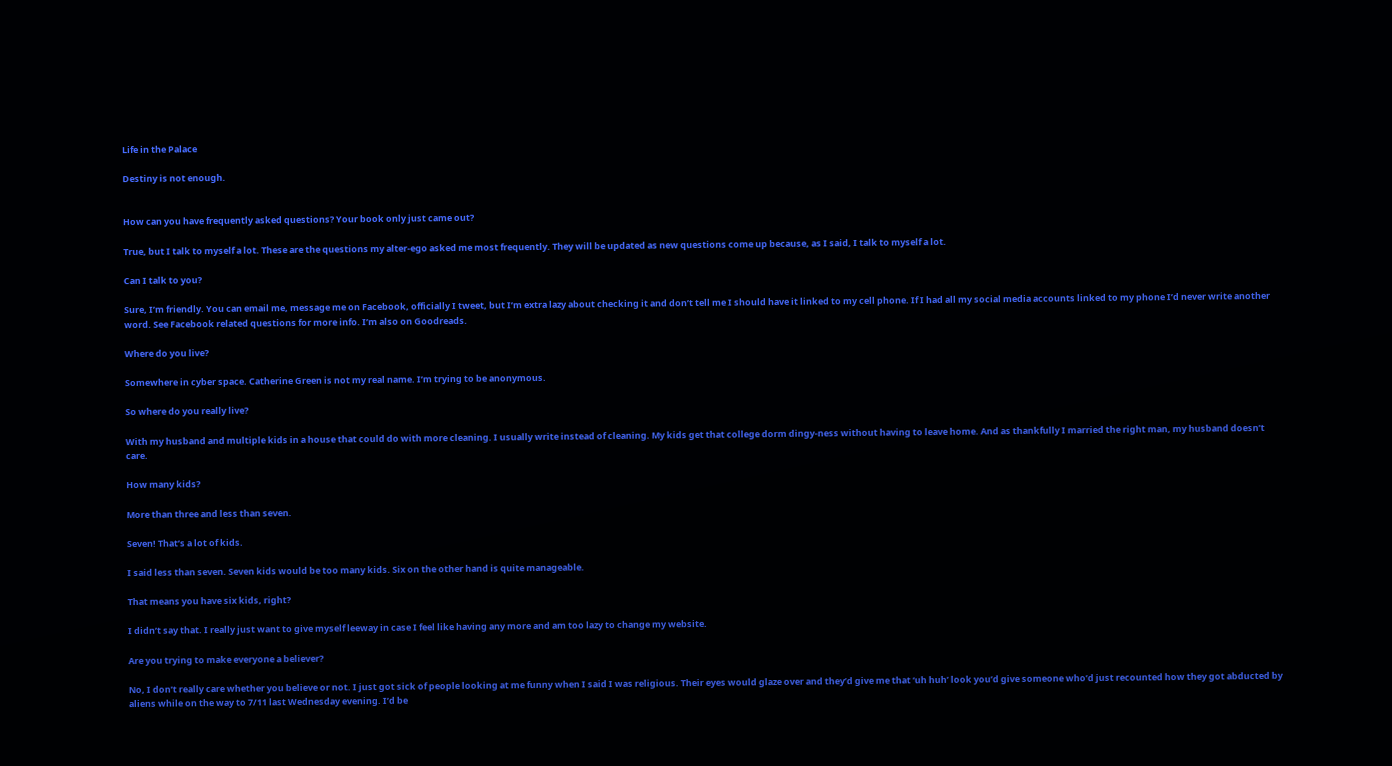Life in the Palace

Destiny is not enough.


How can you have frequently asked questions? Your book only just came out?

True, but I talk to myself a lot. These are the questions my alter-ego asked me most frequently. They will be updated as new questions come up because, as I said, I talk to myself a lot.

Can I talk to you?

Sure, I’m friendly. You can email me, message me on Facebook, officially I tweet, but I’m extra lazy about checking it and don’t tell me I should have it linked to my cell phone. If I had all my social media accounts linked to my phone I’d never write another word. See Facebook related questions for more info. I’m also on Goodreads.

Where do you live?

Somewhere in cyber space. Catherine Green is not my real name. I’m trying to be anonymous.

So where do you really live?

With my husband and multiple kids in a house that could do with more cleaning. I usually write instead of cleaning. My kids get that college dorm dingy-ness without having to leave home. And as thankfully I married the right man, my husband doesn’t care.

How many kids?

More than three and less than seven.

Seven! That’s a lot of kids.

I said less than seven. Seven kids would be too many kids. Six on the other hand is quite manageable.

That means you have six kids, right?

I didn’t say that. I really just want to give myself leeway in case I feel like having any more and am too lazy to change my website.

Are you trying to make everyone a believer?

No, I don’t really care whether you believe or not. I just got sick of people looking at me funny when I said I was religious. Their eyes would glaze over and they’d give me that ‘uh huh’ look you’d give someone who’d just recounted how they got abducted by aliens while on the way to 7/11 last Wednesday evening. I’d be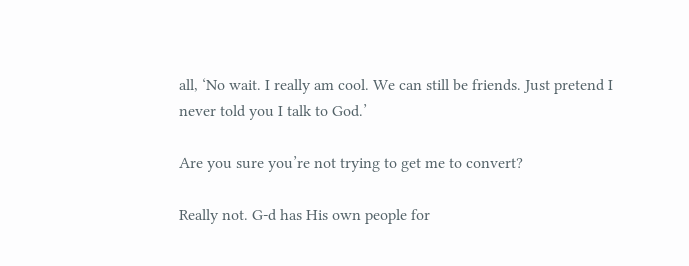all, ‘No wait. I really am cool. We can still be friends. Just pretend I never told you I talk to God.’

Are you sure you’re not trying to get me to convert?

Really not. G-d has His own people for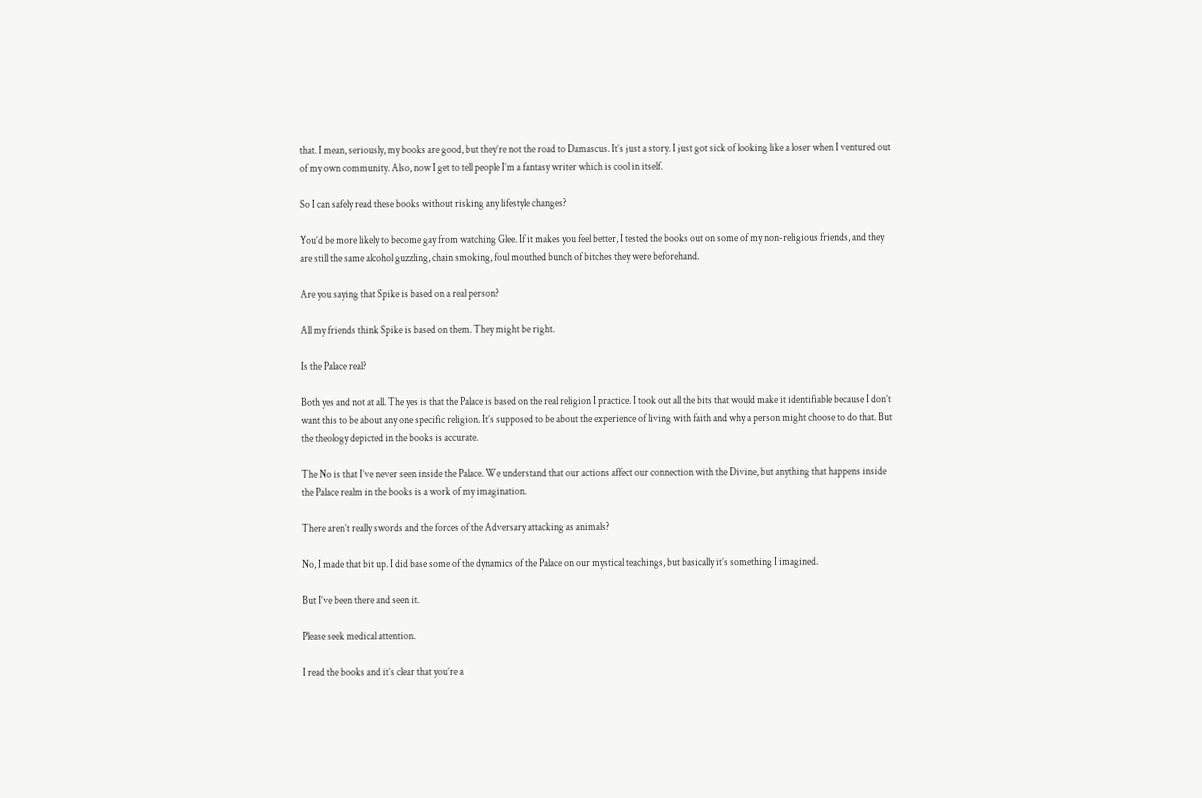that. I mean, seriously, my books are good, but they’re not the road to Damascus. It’s just a story. I just got sick of looking like a loser when I ventured out of my own community. Also, now I get to tell people I’m a fantasy writer which is cool in itself.

So I can safely read these books without risking any lifestyle changes?

You’d be more likely to become gay from watching Glee. If it makes you feel better, I tested the books out on some of my non-religious friends, and they are still the same alcohol guzzling, chain smoking, foul mouthed bunch of bitches they were beforehand.

Are you saying that Spike is based on a real person?

All my friends think Spike is based on them. They might be right.

Is the Palace real?

Both yes and not at all. The yes is that the Palace is based on the real religion I practice. I took out all the bits that would make it identifiable because I don’t want this to be about any one specific religion. It’s supposed to be about the experience of living with faith and why a person might choose to do that. But the theology depicted in the books is accurate.

The No is that I’ve never seen inside the Palace. We understand that our actions affect our connection with the Divine, but anything that happens inside the Palace realm in the books is a work of my imagination.

There aren’t really swords and the forces of the Adversary attacking as animals?

No, I made that bit up. I did base some of the dynamics of the Palace on our mystical teachings, but basically it’s something I imagined.

But I’ve been there and seen it.

Please seek medical attention.

I read the books and it’s clear that you’re a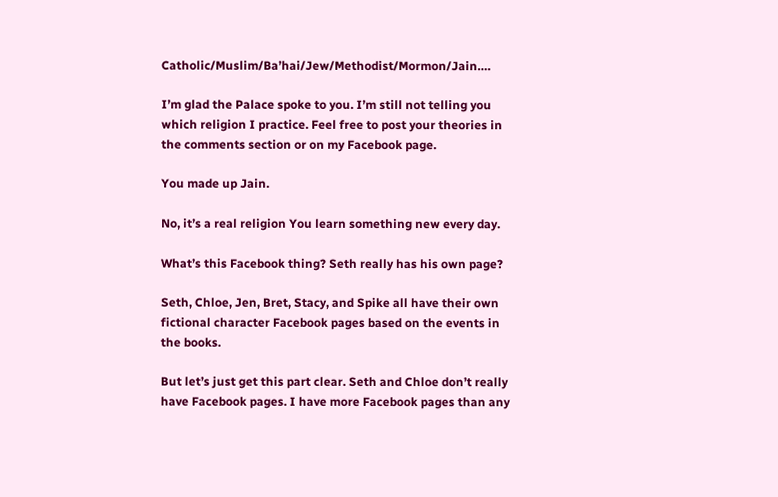Catholic/Muslim/Ba’hai/Jew/Methodist/Mormon/Jain….

I’m glad the Palace spoke to you. I’m still not telling you which religion I practice. Feel free to post your theories in the comments section or on my Facebook page.

You made up Jain.

No, it’s a real religion You learn something new every day.

What’s this Facebook thing? Seth really has his own page?

Seth, Chloe, Jen, Bret, Stacy, and Spike all have their own fictional character Facebook pages based on the events in the books.

But let’s just get this part clear. Seth and Chloe don’t really have Facebook pages. I have more Facebook pages than any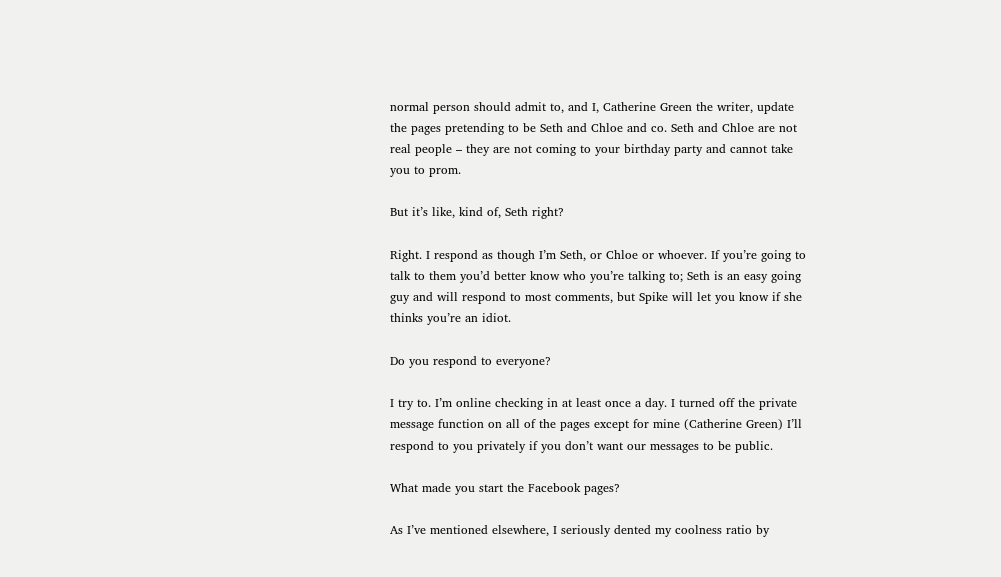normal person should admit to, and I, Catherine Green the writer, update the pages pretending to be Seth and Chloe and co. Seth and Chloe are not real people – they are not coming to your birthday party and cannot take you to prom.

But it’s like, kind of, Seth right?

Right. I respond as though I’m Seth, or Chloe or whoever. If you’re going to talk to them you’d better know who you’re talking to; Seth is an easy going guy and will respond to most comments, but Spike will let you know if she thinks you’re an idiot.

Do you respond to everyone?

I try to. I’m online checking in at least once a day. I turned off the private message function on all of the pages except for mine (Catherine Green) I’ll respond to you privately if you don’t want our messages to be public.

What made you start the Facebook pages?

As I’ve mentioned elsewhere, I seriously dented my coolness ratio by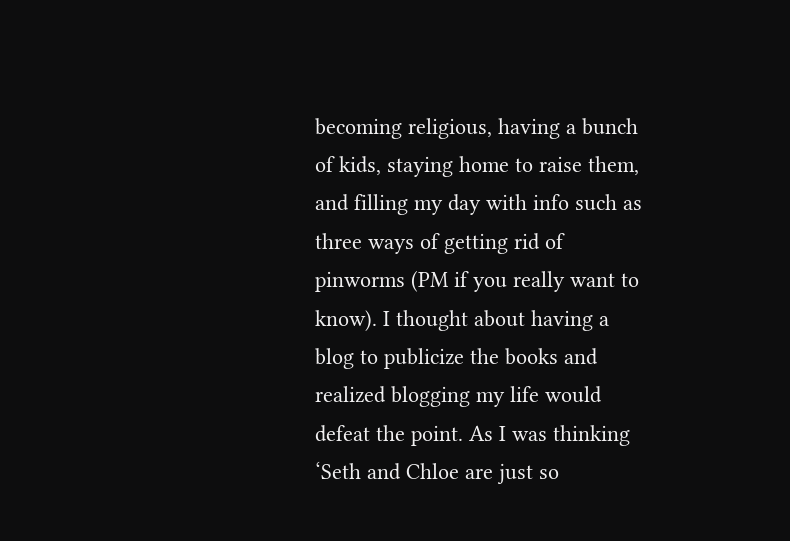becoming religious, having a bunch of kids, staying home to raise them, and filling my day with info such as three ways of getting rid of pinworms (PM if you really want to know). I thought about having a blog to publicize the books and realized blogging my life would defeat the point. As I was thinking ‘Seth and Chloe are just so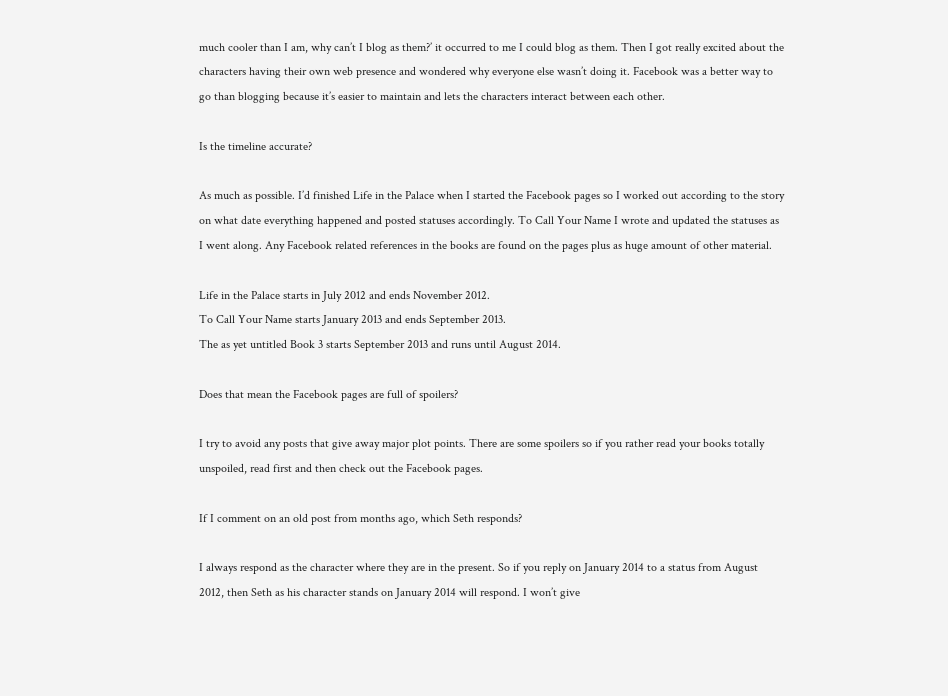much cooler than I am, why can’t I blog as them?’ it occurred to me I could blog as them. Then I got really excited about the characters having their own web presence and wondered why everyone else wasn’t doing it. Facebook was a better way to go than blogging because it’s easier to maintain and lets the characters interact between each other.

Is the timeline accurate?

As much as possible. I’d finished Life in the Palace when I started the Facebook pages so I worked out according to the story on what date everything happened and posted statuses accordingly. To Call Your Name I wrote and updated the statuses as I went along. Any Facebook related references in the books are found on the pages plus as huge amount of other material.

Life in the Palace starts in July 2012 and ends November 2012.
To Call Your Name starts January 2013 and ends September 2013.
The as yet untitled Book 3 starts September 2013 and runs until August 2014.

Does that mean the Facebook pages are full of spoilers?

I try to avoid any posts that give away major plot points. There are some spoilers so if you rather read your books totally unspoiled, read first and then check out the Facebook pages.

If I comment on an old post from months ago, which Seth responds?

I always respond as the character where they are in the present. So if you reply on January 2014 to a status from August 2012, then Seth as his character stands on January 2014 will respond. I won’t give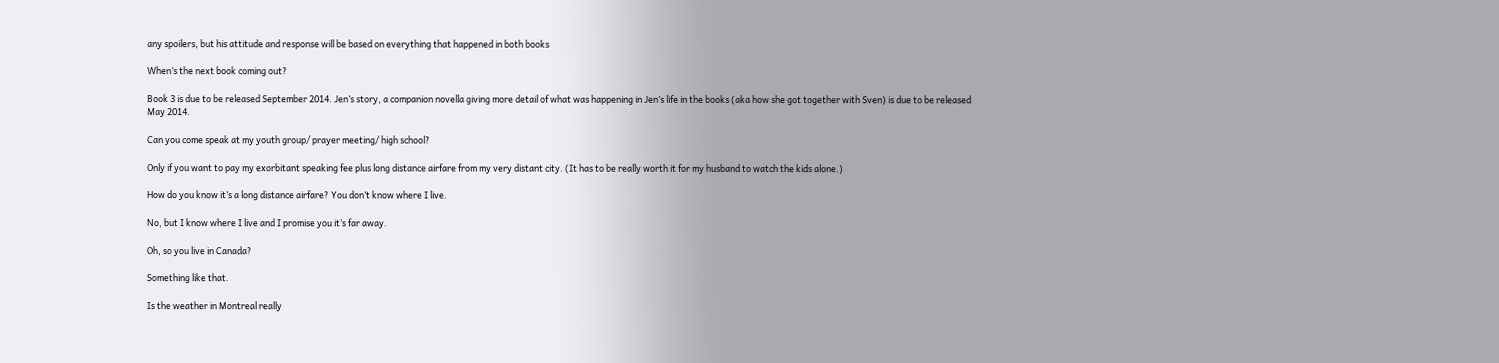any spoilers, but his attitude and response will be based on everything that happened in both books

When’s the next book coming out?

Book 3 is due to be released September 2014. Jen’s story, a companion novella giving more detail of what was happening in Jen’s life in the books (aka how she got together with Sven) is due to be released May 2014.

Can you come speak at my youth group/ prayer meeting/ high school?

Only if you want to pay my exorbitant speaking fee plus long distance airfare from my very distant city. (It has to be really worth it for my husband to watch the kids alone.)

How do you know it’s a long distance airfare? You don’t know where I live.

No, but I know where I live and I promise you it’s far away.

Oh, so you live in Canada?

Something like that.

Is the weather in Montreal really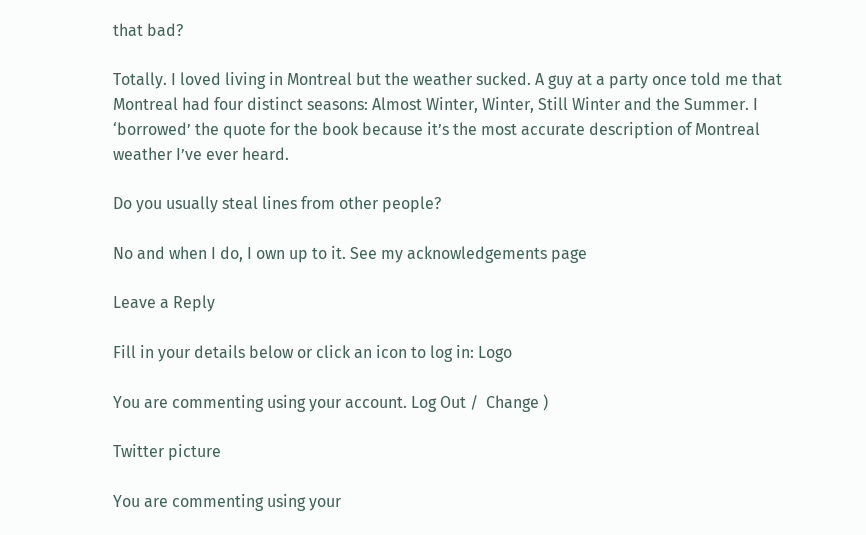that bad?

Totally. I loved living in Montreal but the weather sucked. A guy at a party once told me that Montreal had four distinct seasons: Almost Winter, Winter, Still Winter and the Summer. I ‘borrowed’ the quote for the book because it’s the most accurate description of Montreal weather I’ve ever heard.

Do you usually steal lines from other people?

No and when I do, I own up to it. See my acknowledgements page

Leave a Reply

Fill in your details below or click an icon to log in: Logo

You are commenting using your account. Log Out /  Change )

Twitter picture

You are commenting using your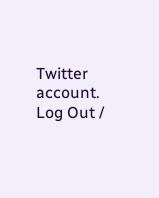Twitter account. Log Out /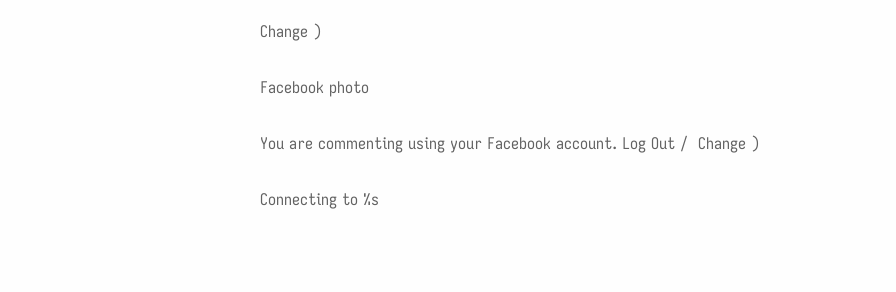Change )

Facebook photo

You are commenting using your Facebook account. Log Out /  Change )

Connecting to %s